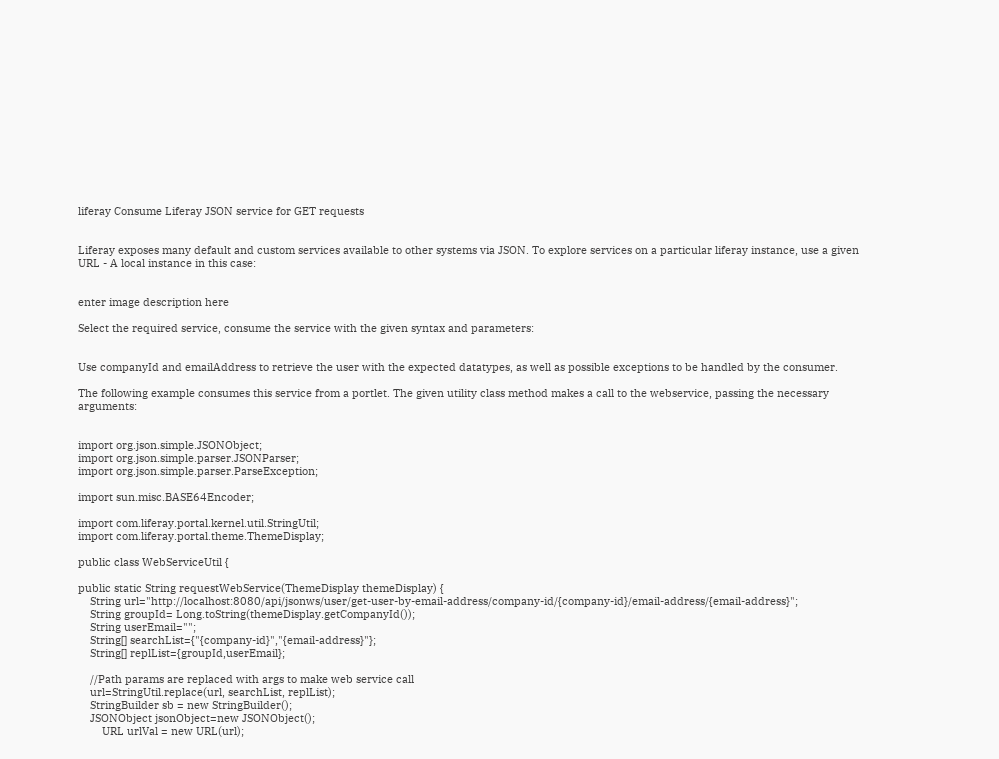liferay Consume Liferay JSON service for GET requests


Liferay exposes many default and custom services available to other systems via JSON. To explore services on a particular liferay instance, use a given URL - A local instance in this case:


enter image description here

Select the required service, consume the service with the given syntax and parameters:


Use companyId and emailAddress to retrieve the user with the expected datatypes, as well as possible exceptions to be handled by the consumer.

The following example consumes this service from a portlet. The given utility class method makes a call to the webservice, passing the necessary arguments:


import org.json.simple.JSONObject;
import org.json.simple.parser.JSONParser;
import org.json.simple.parser.ParseException;

import sun.misc.BASE64Encoder;

import com.liferay.portal.kernel.util.StringUtil;
import com.liferay.portal.theme.ThemeDisplay;

public class WebServiceUtil {

public static String requestWebService(ThemeDisplay themeDisplay) {
    String url="http://localhost:8080/api/jsonws/user/get-user-by-email-address/company-id/{company-id}/email-address/{email-address}";
    String groupId= Long.toString(themeDisplay.getCompanyId());
    String userEmail="";
    String[] searchList={"{company-id}","{email-address}"};
    String[] replList={groupId,userEmail};

    //Path params are replaced with args to make web service call
    url=StringUtil.replace(url, searchList, replList);
    StringBuilder sb = new StringBuilder();
    JSONObject jsonObject=new JSONObject();
        URL urlVal = new URL(url);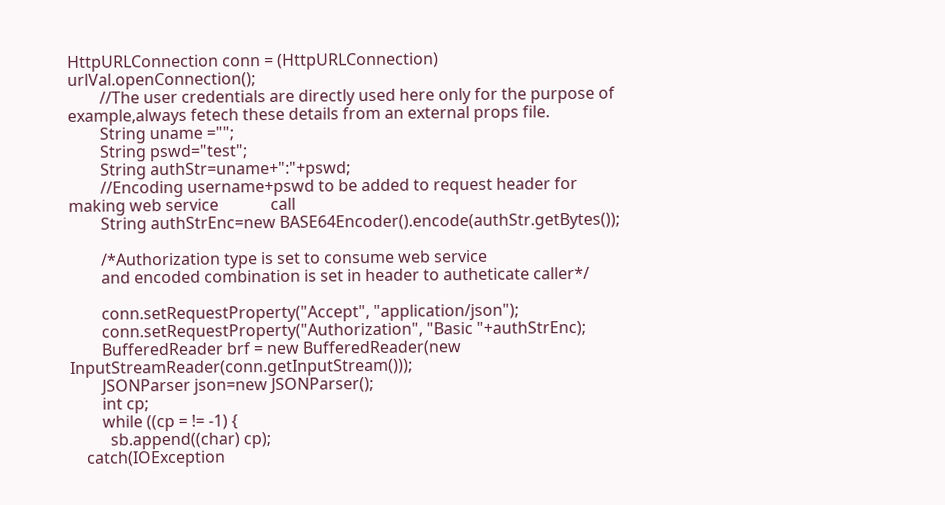HttpURLConnection conn = (HttpURLConnection) urlVal.openConnection();
        //The user credentials are directly used here only for the purpose of example,always fetech these details from an external props file.
        String uname ="";
        String pswd="test";
        String authStr=uname+":"+pswd;
        //Encoding username+pswd to be added to request header for making web service             call
        String authStrEnc=new BASE64Encoder().encode(authStr.getBytes());

        /*Authorization type is set to consume web service
        and encoded combination is set in header to autheticate caller*/

        conn.setRequestProperty("Accept", "application/json");
        conn.setRequestProperty("Authorization", "Basic "+authStrEnc);
        BufferedReader brf = new BufferedReader(new InputStreamReader(conn.getInputStream()));
        JSONParser json=new JSONParser();
        int cp;
        while ((cp = != -1) {
          sb.append((char) cp);
    catch(IOException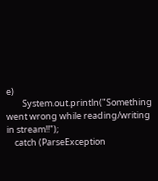e)
        System.out.println("Something went wrong while reading/writing in stream!!");
    catch (ParseException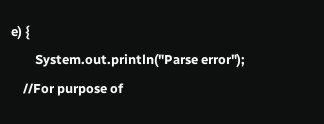e) {
        System.out.println("Parse error");
    //For purpose of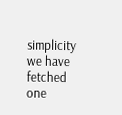simplicity we have fetched one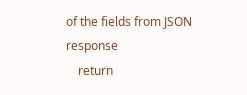of the fields from JSON response
    return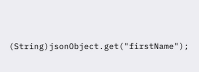(String)jsonObject.get("firstName");